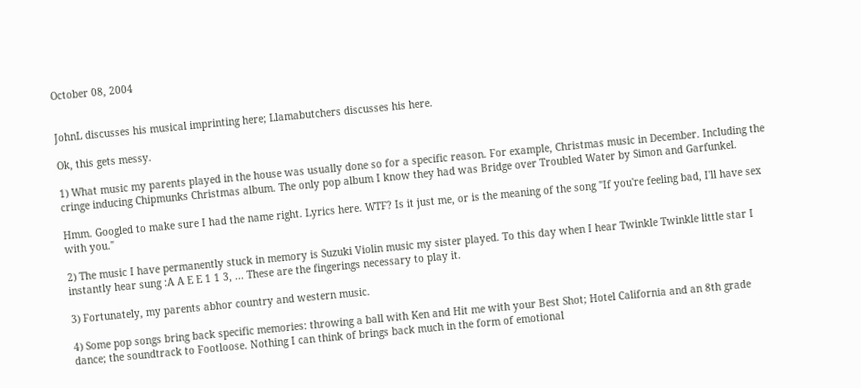October 08, 2004


JohnL discusses his musical imprinting here; Llamabutchers discusses his here.

Ok, this gets messy.

1) What music my parents played in the house was usually done so for a specific reason. For example, Christmas music in December. Including the cringe inducing Chipmunks Christmas album. The only pop album I know they had was Bridge over Troubled Water by Simon and Garfunkel.

Hmm. Googled to make sure I had the name right. Lyrics here. WTF? Is it just me, or is the meaning of the song "If you're feeling bad, I'll have sex with you."

2) The music I have permanently stuck in memory is Suzuki Violin music my sister played. To this day when I hear Twinkle Twinkle little star I instantly hear sung :A A E E 1 1 3, ... These are the fingerings necessary to play it.

3) Fortunately, my parents abhor country and western music.

4) Some pop songs bring back specific memories: throwing a ball with Ken and Hit me with your Best Shot; Hotel California and an 8th grade dance; the soundtrack to Footloose. Nothing I can think of brings back much in the form of emotional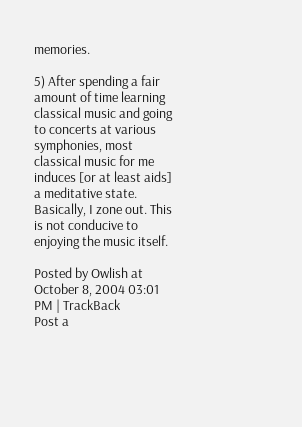memories.

5) After spending a fair amount of time learning classical music and going to concerts at various symphonies, most classical music for me induces [or at least aids] a meditative state. Basically, I zone out. This is not conducive to enjoying the music itself.

Posted by Owlish at October 8, 2004 03:01 PM | TrackBack
Post a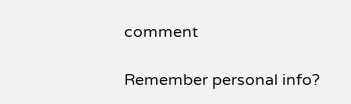comment

Remember personal info?